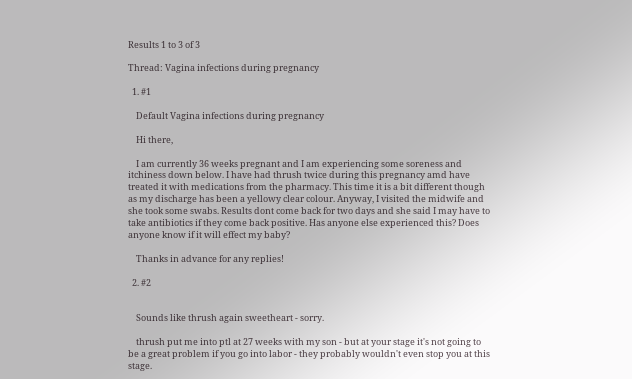Results 1 to 3 of 3

Thread: Vagina infections during pregnancy

  1. #1

    Default Vagina infections during pregnancy

    Hi there,

    I am currently 36 weeks pregnant and I am experiencing some soreness and itchiness down below. I have had thrush twice during this pregnancy amd have treated it with medications from the pharmacy. This time it is a bit different though as my discharge has been a yellowy clear colour. Anyway, I visited the midwife and she took some swabs. Results dont come back for two days and she said I may have to take antibiotics if they come back positive. Has anyone else experienced this? Does anyone know if it will effect my baby?

    Thanks in advance for any replies!

  2. #2


    Sounds like thrush again sweetheart - sorry.

    thrush put me into ptl at 27 weeks with my son - but at your stage it's not going to be a great problem if you go into labor - they probably wouldn't even stop you at this stage.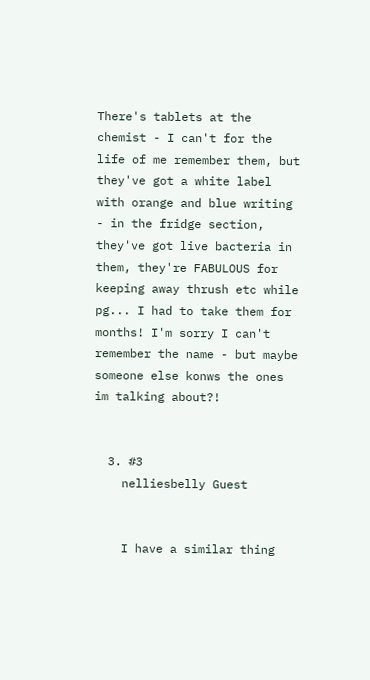There's tablets at the chemist - I can't for the life of me remember them, but they've got a white label with orange and blue writing - in the fridge section, they've got live bacteria in them, they're FABULOUS for keeping away thrush etc while pg... I had to take them for months! I'm sorry I can't remember the name - but maybe someone else konws the ones im talking about?!


  3. #3
    nelliesbelly Guest


    I have a similar thing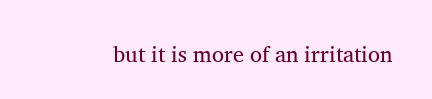but it is more of an irritation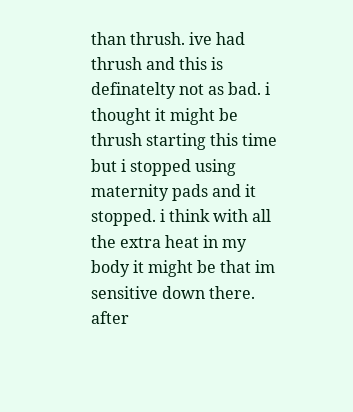than thrush. ive had thrush and this is definatelty not as bad. i thought it might be thrush starting this time but i stopped using maternity pads and it stopped. i think with all the extra heat in my body it might be that im sensitive down there. after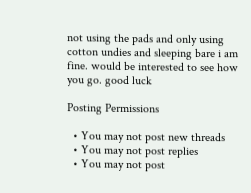not using the pads and only using cotton undies and sleeping bare i am fine. would be interested to see how you go. good luck

Posting Permissions

  • You may not post new threads
  • You may not post replies
  • You may not post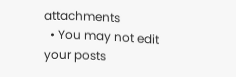attachments
  • You may not edit your posts